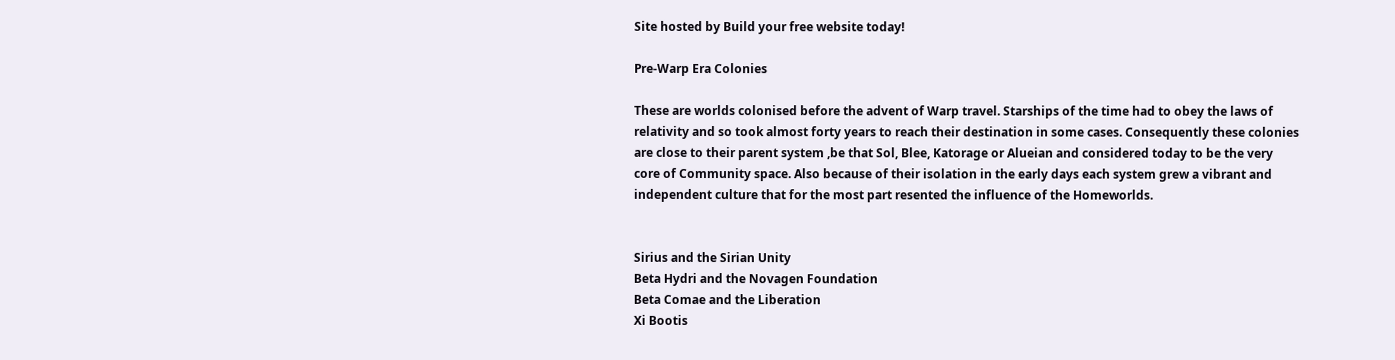Site hosted by Build your free website today!

Pre-Warp Era Colonies

These are worlds colonised before the advent of Warp travel. Starships of the time had to obey the laws of relativity and so took almost forty years to reach their destination in some cases. Consequently these colonies are close to their parent system ,be that Sol, Blee, Katorage or Alueian and considered today to be the very core of Community space. Also because of their isolation in the early days each system grew a vibrant and independent culture that for the most part resented the influence of the Homeworlds.


Sirius and the Sirian Unity
Beta Hydri and the Novagen Foundation
Beta Comae and the Liberation
Xi Bootis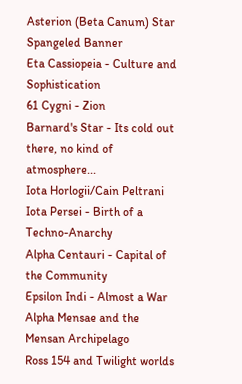Asterion (Beta Canum) Star Spangeled Banner
Eta Cassiopeia - Culture and Sophistication
61 Cygni - Zion
Barnard's Star - Its cold out there, no kind of atmosphere...
Iota Horlogii/Cain Peltrani
Iota Persei - Birth of a Techno-Anarchy
Alpha Centauri - Capital of the Community
Epsilon Indi - Almost a War
Alpha Mensae and the Mensan Archipelago
Ross 154 and Twilight worlds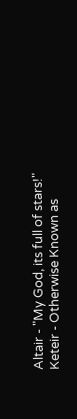Altair - "My God, its full of stars!"
Keteir - Otherwise Known as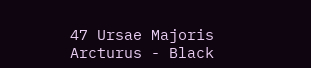47 Ursae Majoris
Arcturus - Black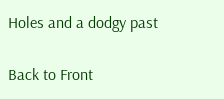Holes and a dodgy past

Back to Front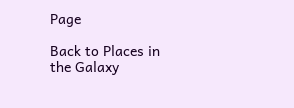Page

Back to Places in the Galaxy